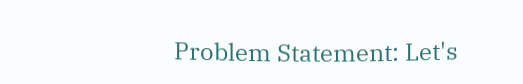Problem Statement: Let's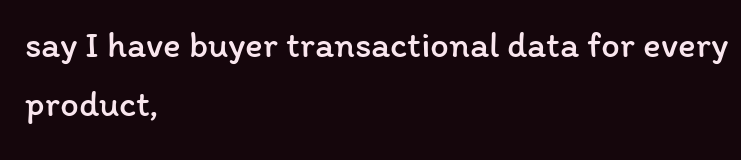say I have buyer transactional data for every product,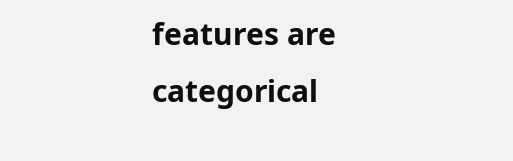features are categorical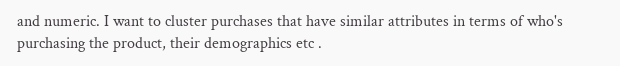and numeric. I want to cluster purchases that have similar attributes in terms of who's purchasing the product, their demographics etc .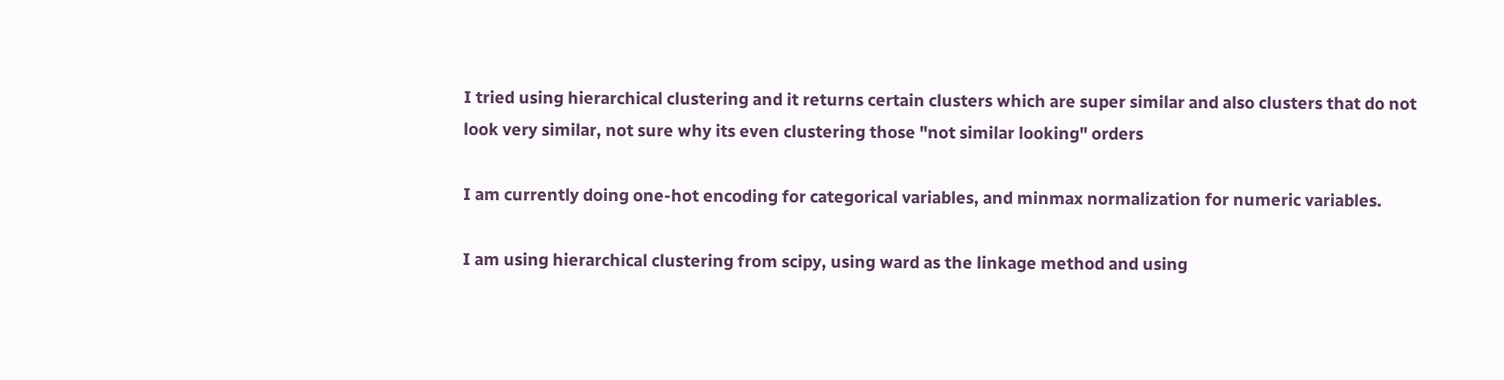I tried using hierarchical clustering and it returns certain clusters which are super similar and also clusters that do not look very similar, not sure why its even clustering those "not similar looking" orders

I am currently doing one-hot encoding for categorical variables, and minmax normalization for numeric variables.

I am using hierarchical clustering from scipy, using ward as the linkage method and using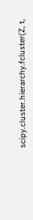scipy.cluster.hierarchy.fcluster(Z, t,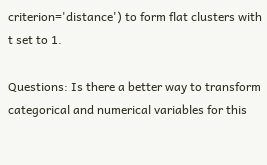criterion='distance') to form flat clusters with t set to 1.

Questions: Is there a better way to transform categorical and numerical variables for this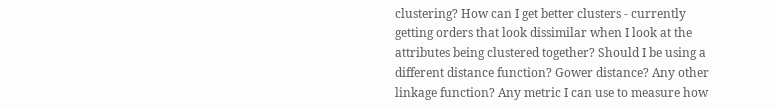clustering? How can I get better clusters - currently getting orders that look dissimilar when I look at the attributes being clustered together? Should I be using a different distance function? Gower distance? Any other linkage function? Any metric I can use to measure how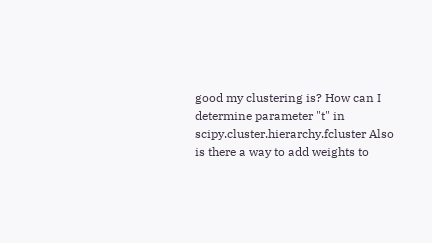good my clustering is? How can I determine parameter "t" in scipy.cluster.hierarchy.fcluster Also is there a way to add weights to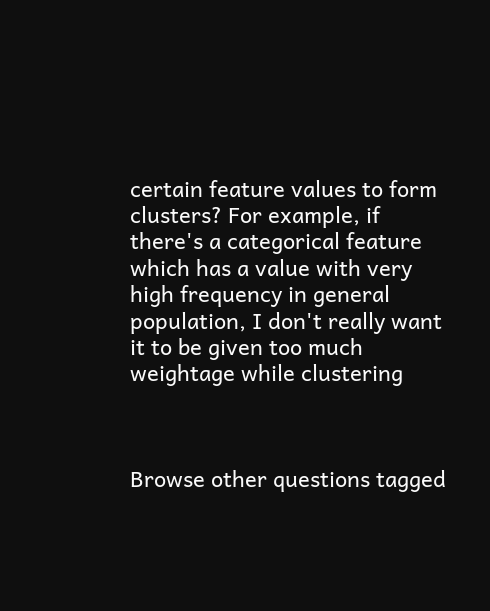certain feature values to form clusters? For example, if there's a categorical feature which has a value with very high frequency in general population, I don't really want it to be given too much weightage while clustering



Browse other questions tagged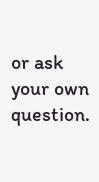or ask your own question.